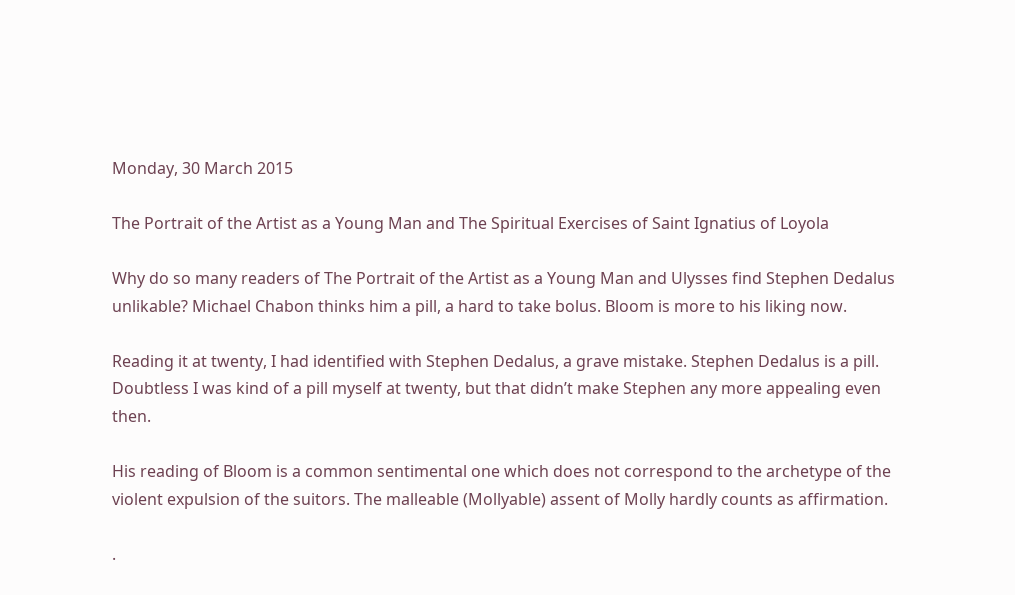Monday, 30 March 2015

The Portrait of the Artist as a Young Man and The Spiritual Exercises of Saint Ignatius of Loyola

Why do so many readers of The Portrait of the Artist as a Young Man and Ulysses find Stephen Dedalus unlikable? Michael Chabon thinks him a pill, a hard to take bolus. Bloom is more to his liking now.

Reading it at twenty, I had identified with Stephen Dedalus, a grave mistake. Stephen Dedalus is a pill. Doubtless I was kind of a pill myself at twenty, but that didn’t make Stephen any more appealing even then.

His reading of Bloom is a common sentimental one which does not correspond to the archetype of the violent expulsion of the suitors. The malleable (Mollyable) assent of Molly hardly counts as affirmation.

.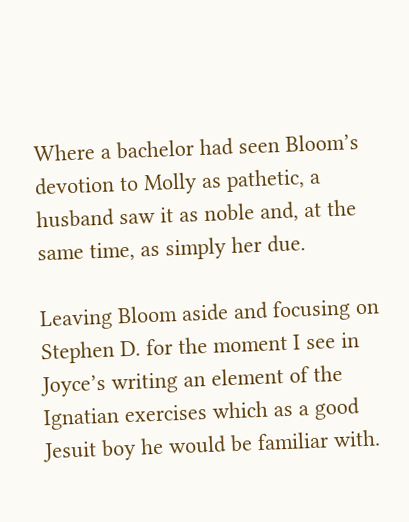Where a bachelor had seen Bloom’s devotion to Molly as pathetic, a husband saw it as noble and, at the same time, as simply her due.

Leaving Bloom aside and focusing on Stephen D. for the moment I see in Joyce’s writing an element of the Ignatian exercises which as a good Jesuit boy he would be familiar with.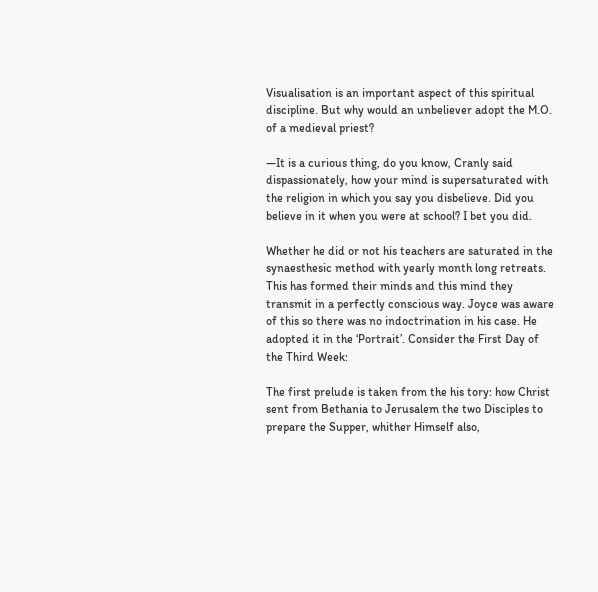Visualisation is an important aspect of this spiritual discipline. But why would an unbeliever adopt the M.O. of a medieval priest?

—It is a curious thing, do you know, Cranly said dispassionately, how your mind is supersaturated with the religion in which you say you disbelieve. Did you believe in it when you were at school? I bet you did.

Whether he did or not his teachers are saturated in the synaesthesic method with yearly month long retreats. This has formed their minds and this mind they transmit in a perfectly conscious way. Joyce was aware of this so there was no indoctrination in his case. He adopted it in the ‘Portrait’. Consider the First Day of the Third Week:

The first prelude is taken from the his tory: how Christ sent from Bethania to Jerusalem the two Disciples to prepare the Supper, whither Himself also,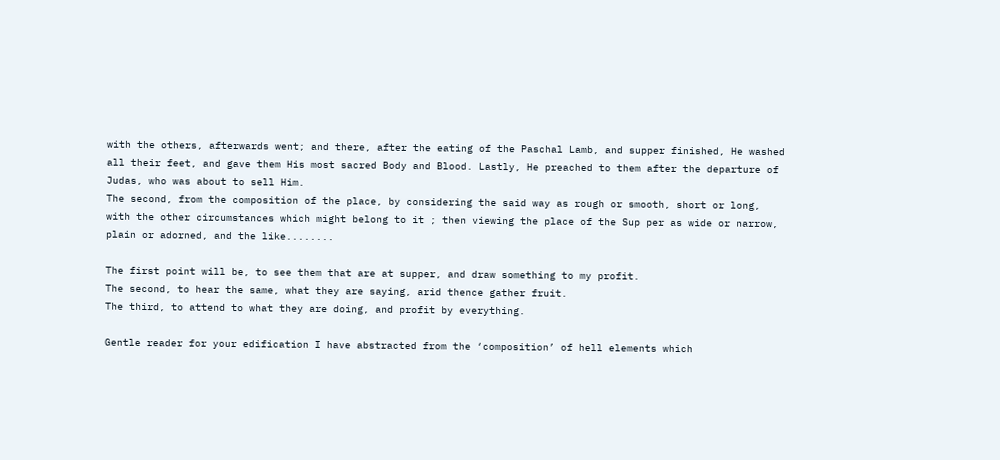with the others, afterwards went; and there, after the eating of the Paschal Lamb, and supper finished, He washed all their feet, and gave them His most sacred Body and Blood. Lastly, He preached to them after the departure of Judas, who was about to sell Him.
The second, from the composition of the place, by considering the said way as rough or smooth, short or long, with the other circumstances which might belong to it ; then viewing the place of the Sup per as wide or narrow, plain or adorned, and the like........

The first point will be, to see them that are at supper, and draw something to my profit.
The second, to hear the same, what they are saying, arid thence gather fruit.
The third, to attend to what they are doing, and profit by everything.

Gentle reader for your edification I have abstracted from the ‘composition’ of hell elements which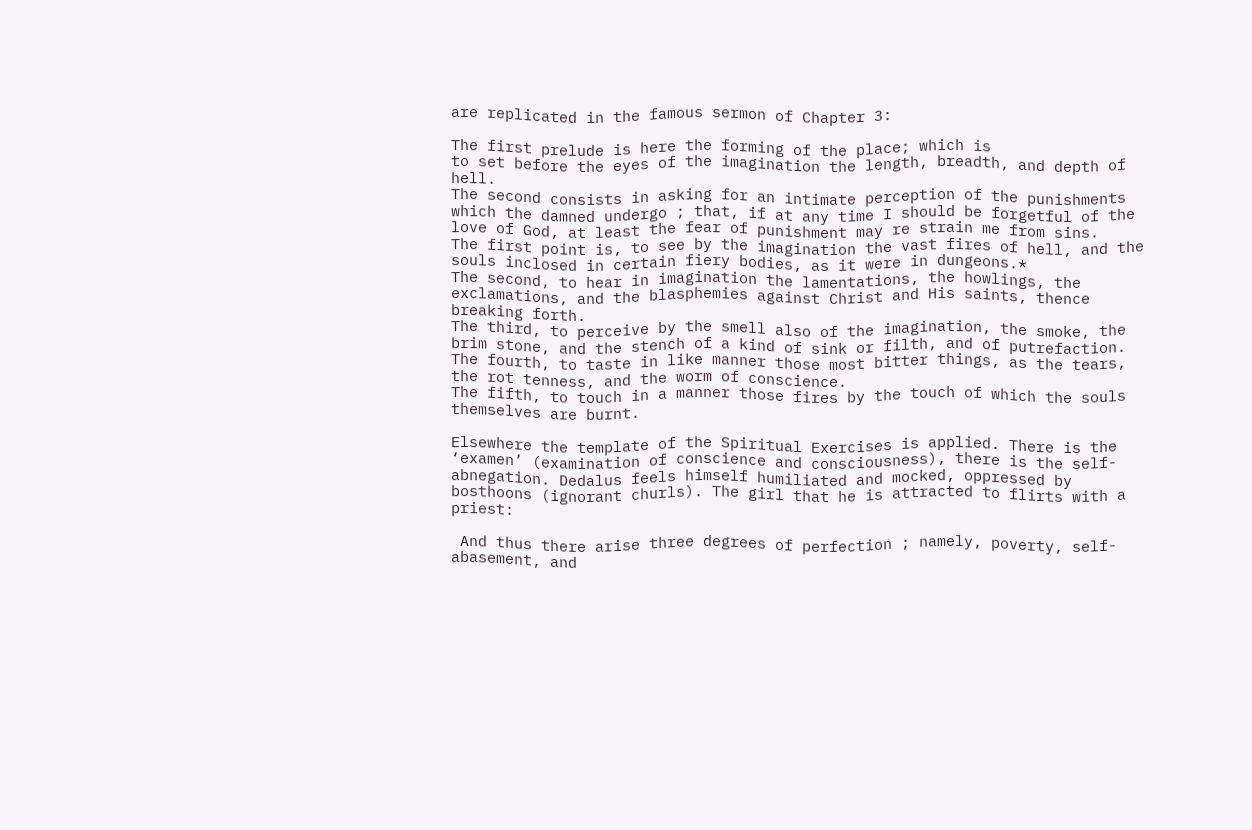are replicated in the famous sermon of Chapter 3:

The first prelude is here the forming of the place; which is
to set before the eyes of the imagination the length, breadth, and depth of hell.
The second consists in asking for an intimate perception of the punishments which the damned undergo ; that, if at any time I should be forgetful of the love of God, at least the fear of punishment may re strain me from sins.
The first point is, to see by the imagination the vast fires of hell, and the souls inclosed in certain fiery bodies, as it were in dungeons.*
The second, to hear in imagination the lamentations, the howlings, the exclamations, and the blasphemies against Christ and His saints, thence breaking forth.
The third, to perceive by the smell also of the imagination, the smoke, the brim stone, and the stench of a kind of sink or filth, and of putrefaction.
The fourth, to taste in like manner those most bitter things, as the tears, the rot tenness, and the worm of conscience.
The fifth, to touch in a manner those fires by the touch of which the souls themselves are burnt.

Elsewhere the template of the Spiritual Exercises is applied. There is the ‘examen’ (examination of conscience and consciousness), there is the self-abnegation. Dedalus feels himself humiliated and mocked, oppressed by bosthoons (ignorant churls). The girl that he is attracted to flirts with a priest:

 And thus there arise three degrees of perfection ; namely, poverty, self-abasement, and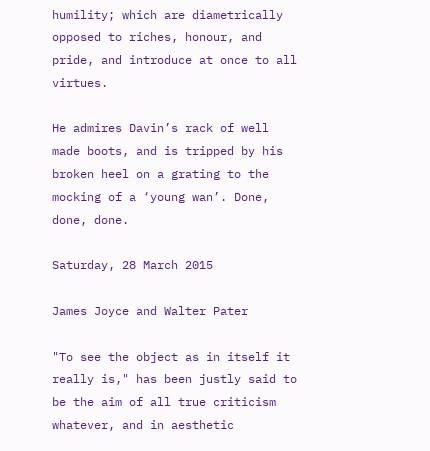humility; which are diametrically opposed to riches, honour, and pride, and introduce at once to all virtues.

He admires Davin’s rack of well made boots, and is tripped by his broken heel on a grating to the mocking of a ‘young wan’. Done, done, done.

Saturday, 28 March 2015

James Joyce and Walter Pater

"To see the object as in itself it really is," has been justly said to be the aim of all true criticism whatever, and in aesthetic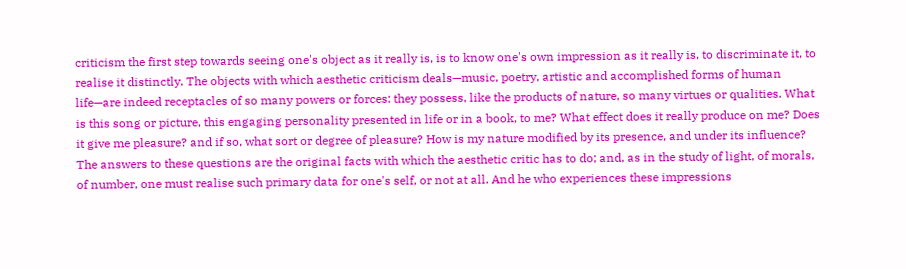criticism the first step towards seeing one's object as it really is, is to know one's own impression as it really is, to discriminate it, to realise it distinctly. The objects with which aesthetic criticism deals—music, poetry, artistic and accomplished forms of human life—are indeed receptacles of so many powers or forces: they possess, like the products of nature, so many virtues or qualities. What is this song or picture, this engaging personality presented in life or in a book, to me? What effect does it really produce on me? Does it give me pleasure? and if so, what sort or degree of pleasure? How is my nature modified by its presence, and under its influence? The answers to these questions are the original facts with which the aesthetic critic has to do; and, as in the study of light, of morals, of number, one must realise such primary data for one's self, or not at all. And he who experiences these impressions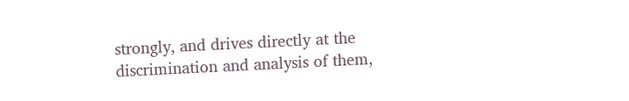strongly, and drives directly at the discrimination and analysis of them,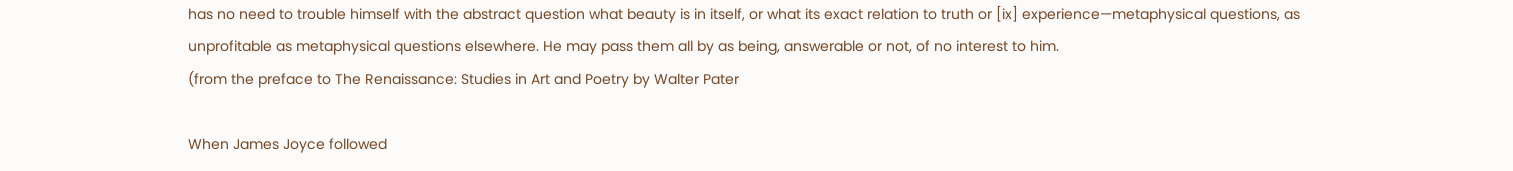has no need to trouble himself with the abstract question what beauty is in itself, or what its exact relation to truth or [ix] experience—metaphysical questions, as unprofitable as metaphysical questions elsewhere. He may pass them all by as being, answerable or not, of no interest to him.
(from the preface to The Renaissance: Studies in Art and Poetry by Walter Pater

When James Joyce followed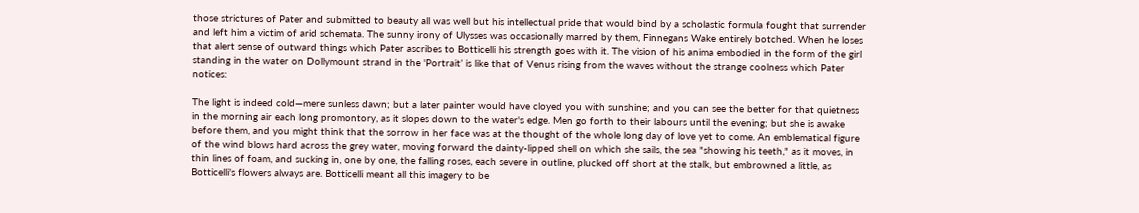those strictures of Pater and submitted to beauty all was well but his intellectual pride that would bind by a scholastic formula fought that surrender and left him a victim of arid schemata. The sunny irony of Ulysses was occasionally marred by them, Finnegans Wake entirely botched. When he loses that alert sense of outward things which Pater ascribes to Botticelli his strength goes with it. The vision of his anima embodied in the form of the girl standing in the water on Dollymount strand in the 'Portrait’ is like that of Venus rising from the waves without the strange coolness which Pater notices:

The light is indeed cold—mere sunless dawn; but a later painter would have cloyed you with sunshine; and you can see the better for that quietness in the morning air each long promontory, as it slopes down to the water's edge. Men go forth to their labours until the evening; but she is awake before them, and you might think that the sorrow in her face was at the thought of the whole long day of love yet to come. An emblematical figure of the wind blows hard across the grey water, moving forward the dainty-lipped shell on which she sails, the sea "showing his teeth," as it moves, in thin lines of foam, and sucking in, one by one, the falling roses, each severe in outline, plucked off short at the stalk, but embrowned a little, as Botticelli's flowers always are. Botticelli meant all this imagery to be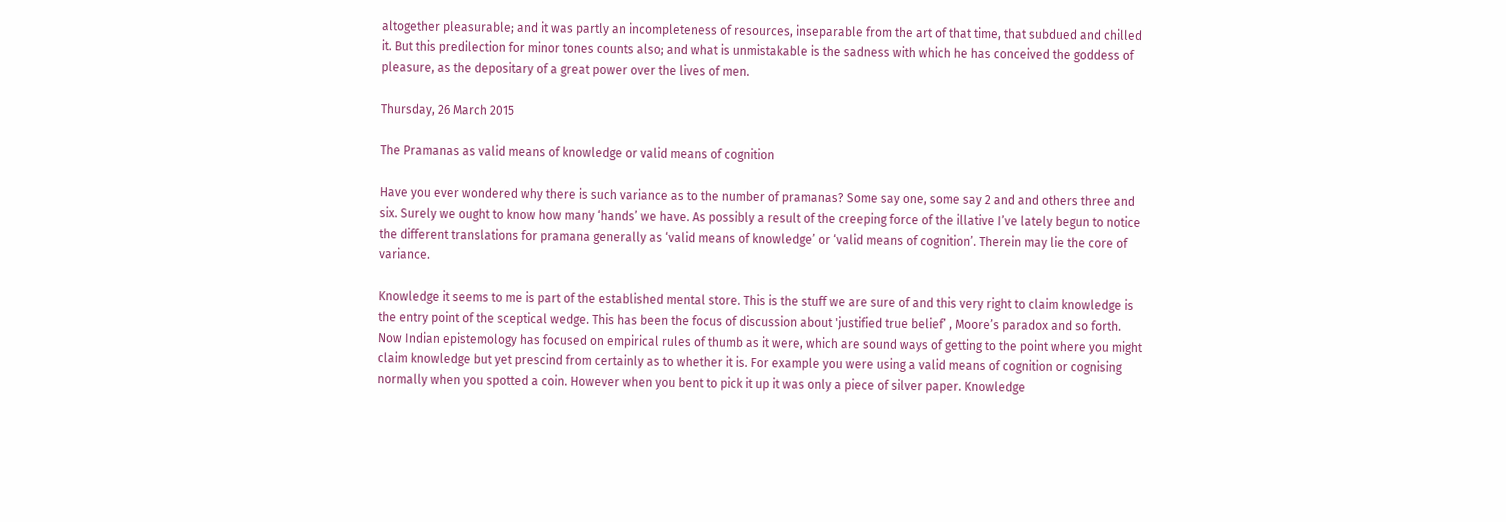altogether pleasurable; and it was partly an incompleteness of resources, inseparable from the art of that time, that subdued and chilled it. But this predilection for minor tones counts also; and what is unmistakable is the sadness with which he has conceived the goddess of pleasure, as the depositary of a great power over the lives of men.

Thursday, 26 March 2015

The Pramanas as valid means of knowledge or valid means of cognition

Have you ever wondered why there is such variance as to the number of pramanas? Some say one, some say 2 and and others three and six. Surely we ought to know how many ‘hands’ we have. As possibly a result of the creeping force of the illative I’ve lately begun to notice the different translations for pramana generally as ‘valid means of knowledge’ or ‘valid means of cognition’. Therein may lie the core of variance.

Knowledge it seems to me is part of the established mental store. This is the stuff we are sure of and this very right to claim knowledge is the entry point of the sceptical wedge. This has been the focus of discussion about 'justified true belief’ , Moore’s paradox and so forth. Now Indian epistemology has focused on empirical rules of thumb as it were, which are sound ways of getting to the point where you might claim knowledge but yet prescind from certainly as to whether it is. For example you were using a valid means of cognition or cognising normally when you spotted a coin. However when you bent to pick it up it was only a piece of silver paper. Knowledge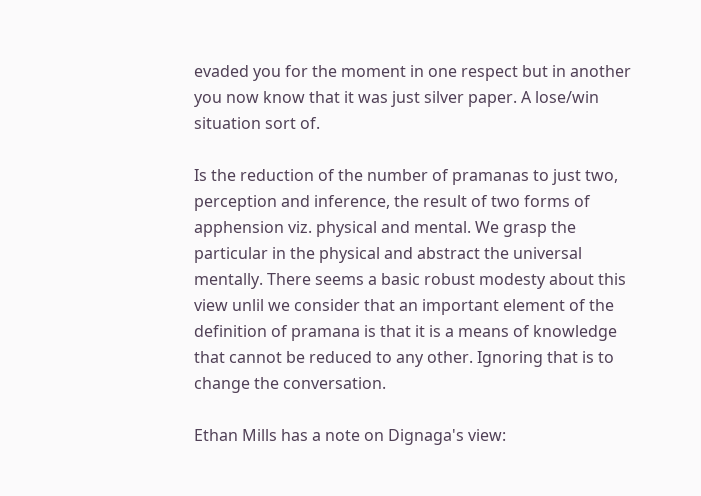evaded you for the moment in one respect but in another you now know that it was just silver paper. A lose/win situation sort of.

Is the reduction of the number of pramanas to just two, perception and inference, the result of two forms of apphension viz. physical and mental. We grasp the particular in the physical and abstract the universal mentally. There seems a basic robust modesty about this view unlil we consider that an important element of the definition of pramana is that it is a means of knowledge that cannot be reduced to any other. Ignoring that is to change the conversation.

Ethan Mills has a note on Dignaga's view: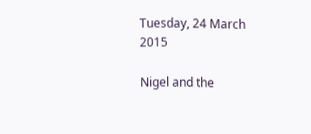Tuesday, 24 March 2015

Nigel and the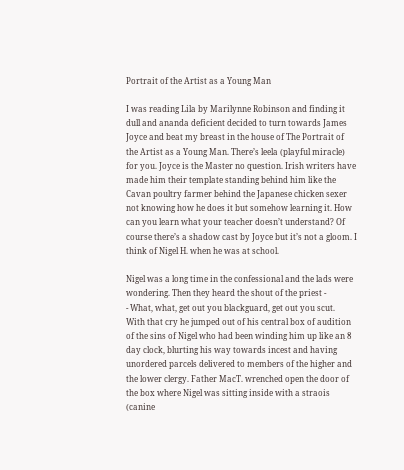Portrait of the Artist as a Young Man

I was reading Lila by Marilynne Robinson and finding it dull and ananda deficient decided to turn towards James Joyce and beat my breast in the house of The Portrait of the Artist as a Young Man. There’s leela (playful miracle) for you. Joyce is the Master no question. Irish writers have made him their template standing behind him like the Cavan poultry farmer behind the Japanese chicken sexer not knowing how he does it but somehow learning it. How can you learn what your teacher doesn’t understand? Of course there’s a shadow cast by Joyce but it’s not a gloom. I think of Nigel H. when he was at school.

Nigel was a long time in the confessional and the lads were wondering. Then they heard the shout of the priest -
- What, what, get out you blackguard, get out you scut.
With that cry he jumped out of his central box of audition of the sins of Nigel who had been winding him up like an 8 day clock, blurting his way towards incest and having unordered parcels delivered to members of the higher and the lower clergy. Father MacT. wrenched open the door of the box where Nigel was sitting inside with a straois (canine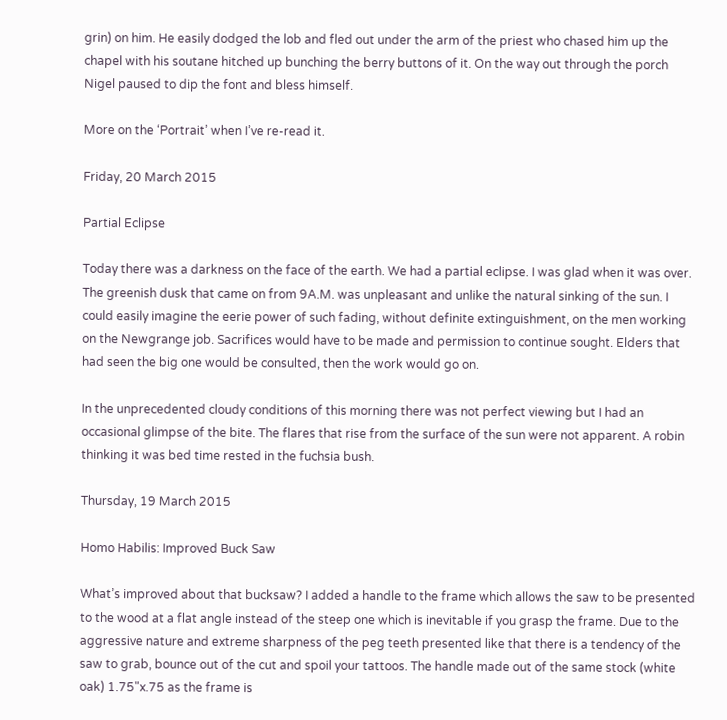grin) on him. He easily dodged the lob and fled out under the arm of the priest who chased him up the chapel with his soutane hitched up bunching the berry buttons of it. On the way out through the porch Nigel paused to dip the font and bless himself.

More on the ‘Portrait’ when I’ve re-read it.

Friday, 20 March 2015

Partial Eclipse

Today there was a darkness on the face of the earth. We had a partial eclipse. I was glad when it was over. The greenish dusk that came on from 9A.M. was unpleasant and unlike the natural sinking of the sun. I could easily imagine the eerie power of such fading, without definite extinguishment, on the men working on the Newgrange job. Sacrifices would have to be made and permission to continue sought. Elders that had seen the big one would be consulted, then the work would go on.

In the unprecedented cloudy conditions of this morning there was not perfect viewing but I had an occasional glimpse of the bite. The flares that rise from the surface of the sun were not apparent. A robin thinking it was bed time rested in the fuchsia bush.

Thursday, 19 March 2015

Homo Habilis: Improved Buck Saw

What’s improved about that bucksaw? I added a handle to the frame which allows the saw to be presented to the wood at a flat angle instead of the steep one which is inevitable if you grasp the frame. Due to the aggressive nature and extreme sharpness of the peg teeth presented like that there is a tendency of the saw to grab, bounce out of the cut and spoil your tattoos. The handle made out of the same stock (white oak) 1.75"x.75 as the frame is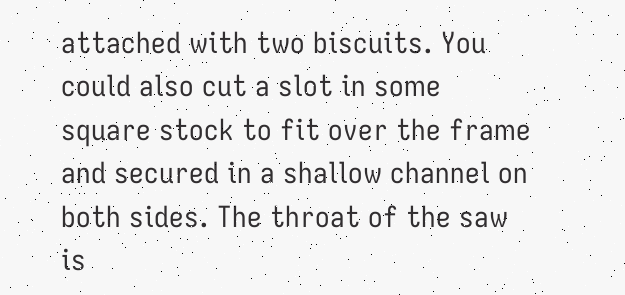attached with two biscuits. You could also cut a slot in some square stock to fit over the frame and secured in a shallow channel on both sides. The throat of the saw is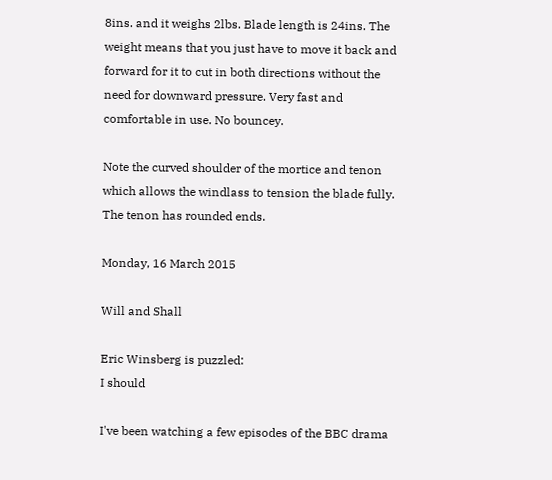8ins. and it weighs 2lbs. Blade length is 24ins. The weight means that you just have to move it back and forward for it to cut in both directions without the need for downward pressure. Very fast and comfortable in use. No bouncey.

Note the curved shoulder of the mortice and tenon which allows the windlass to tension the blade fully. The tenon has rounded ends.

Monday, 16 March 2015

Will and Shall

Eric Winsberg is puzzled:
I should

I've been watching a few episodes of the BBC drama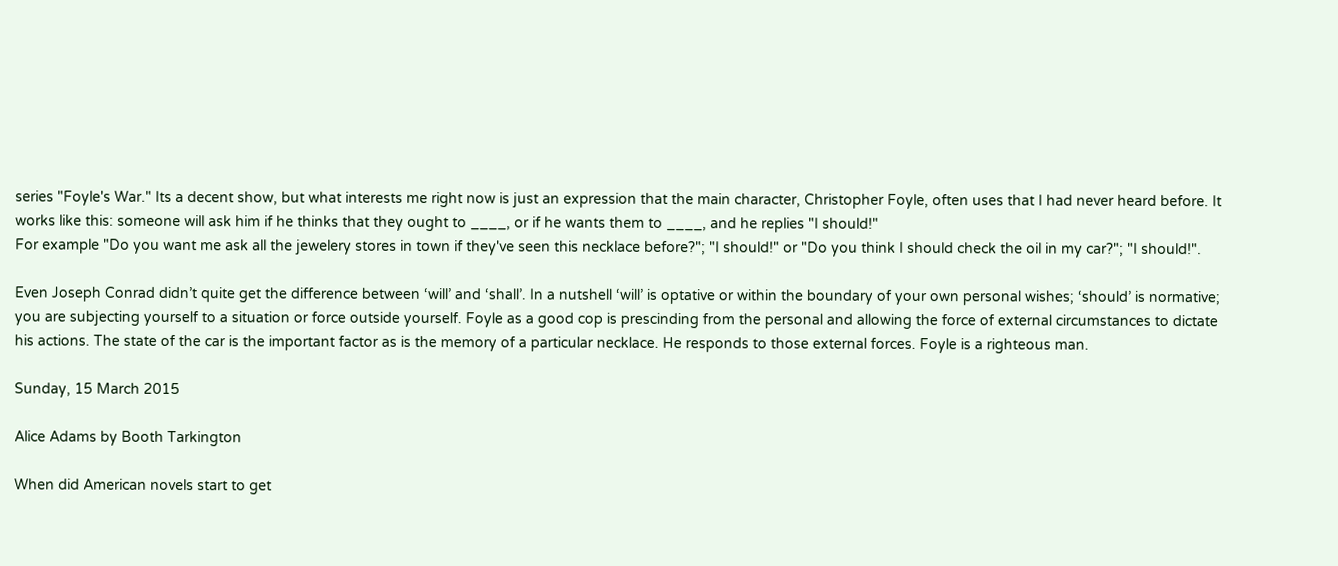series "Foyle's War." Its a decent show, but what interests me right now is just an expression that the main character, Christopher Foyle, often uses that I had never heard before. It works like this: someone will ask him if he thinks that they ought to ____, or if he wants them to ____, and he replies "I should!"
For example "Do you want me ask all the jewelery stores in town if they've seen this necklace before?"; "I should!" or "Do you think I should check the oil in my car?"; "I should!".

Even Joseph Conrad didn’t quite get the difference between ‘will’ and ‘shall’. In a nutshell ‘will’ is optative or within the boundary of your own personal wishes; ‘should’ is normative; you are subjecting yourself to a situation or force outside yourself. Foyle as a good cop is prescinding from the personal and allowing the force of external circumstances to dictate his actions. The state of the car is the important factor as is the memory of a particular necklace. He responds to those external forces. Foyle is a righteous man.

Sunday, 15 March 2015

Alice Adams by Booth Tarkington

When did American novels start to get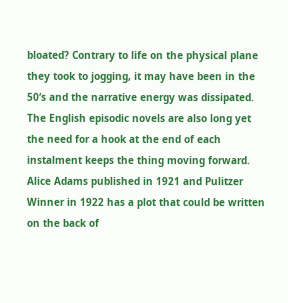bloated? Contrary to life on the physical plane they took to jogging, it may have been in the 50‘s and the narrative energy was dissipated. The English episodic novels are also long yet the need for a hook at the end of each instalment keeps the thing moving forward. Alice Adams published in 1921 and Pulitzer Winner in 1922 has a plot that could be written on the back of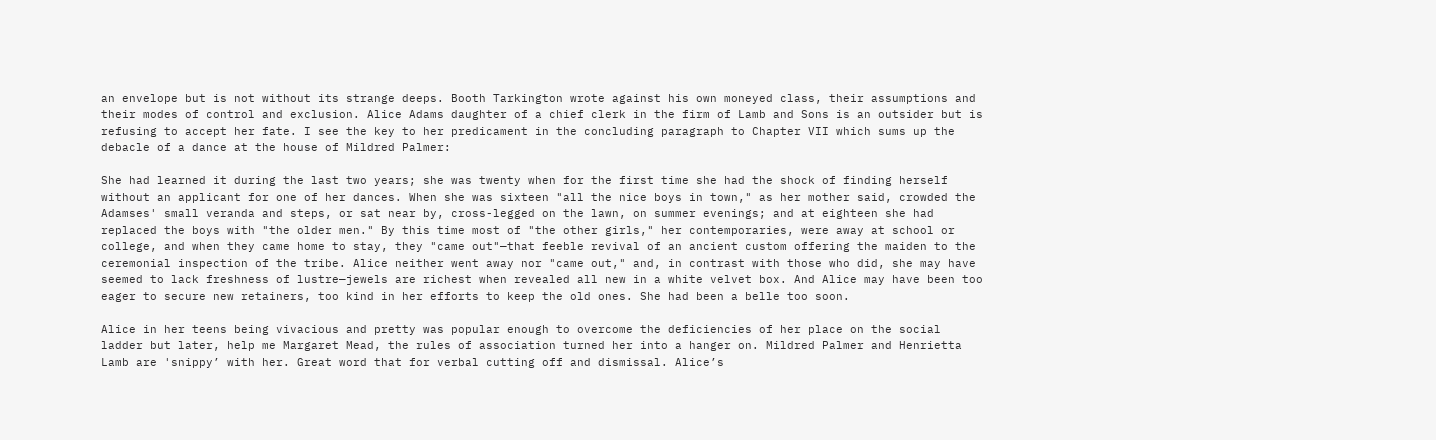an envelope but is not without its strange deeps. Booth Tarkington wrote against his own moneyed class, their assumptions and their modes of control and exclusion. Alice Adams daughter of a chief clerk in the firm of Lamb and Sons is an outsider but is refusing to accept her fate. I see the key to her predicament in the concluding paragraph to Chapter VII which sums up the debacle of a dance at the house of Mildred Palmer:

She had learned it during the last two years; she was twenty when for the first time she had the shock of finding herself without an applicant for one of her dances. When she was sixteen "all the nice boys in town," as her mother said, crowded the Adamses' small veranda and steps, or sat near by, cross-legged on the lawn, on summer evenings; and at eighteen she had replaced the boys with "the older men." By this time most of "the other girls," her contemporaries, were away at school or college, and when they came home to stay, they "came out"—that feeble revival of an ancient custom offering the maiden to the ceremonial inspection of the tribe. Alice neither went away nor "came out," and, in contrast with those who did, she may have seemed to lack freshness of lustre—jewels are richest when revealed all new in a white velvet box. And Alice may have been too eager to secure new retainers, too kind in her efforts to keep the old ones. She had been a belle too soon.

Alice in her teens being vivacious and pretty was popular enough to overcome the deficiencies of her place on the social ladder but later, help me Margaret Mead, the rules of association turned her into a hanger on. Mildred Palmer and Henrietta Lamb are 'snippy’ with her. Great word that for verbal cutting off and dismissal. Alice’s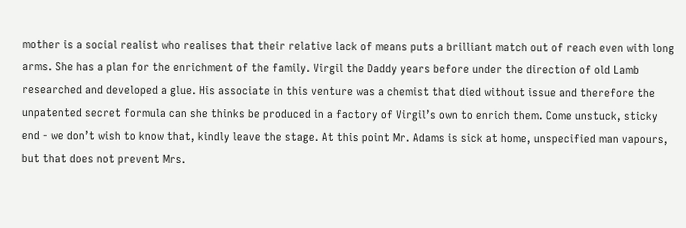mother is a social realist who realises that their relative lack of means puts a brilliant match out of reach even with long arms. She has a plan for the enrichment of the family. Virgil the Daddy years before under the direction of old Lamb researched and developed a glue. His associate in this venture was a chemist that died without issue and therefore the unpatented secret formula can she thinks be produced in a factory of Virgil’s own to enrich them. Come unstuck, sticky end - we don’t wish to know that, kindly leave the stage. At this point Mr. Adams is sick at home, unspecified man vapours, but that does not prevent Mrs.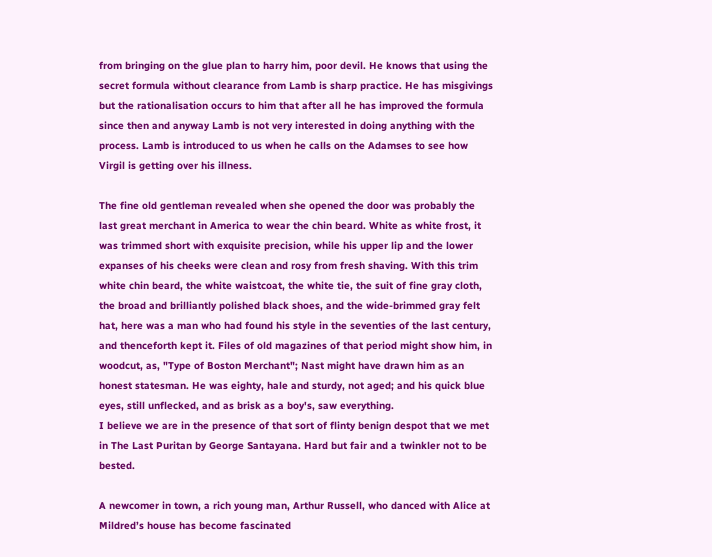from bringing on the glue plan to harry him, poor devil. He knows that using the secret formula without clearance from Lamb is sharp practice. He has misgivings but the rationalisation occurs to him that after all he has improved the formula since then and anyway Lamb is not very interested in doing anything with the process. Lamb is introduced to us when he calls on the Adamses to see how Virgil is getting over his illness.

The fine old gentleman revealed when she opened the door was probably the last great merchant in America to wear the chin beard. White as white frost, it was trimmed short with exquisite precision, while his upper lip and the lower expanses of his cheeks were clean and rosy from fresh shaving. With this trim white chin beard, the white waistcoat, the white tie, the suit of fine gray cloth, the broad and brilliantly polished black shoes, and the wide-brimmed gray felt hat, here was a man who had found his style in the seventies of the last century, and thenceforth kept it. Files of old magazines of that period might show him, in woodcut, as, "Type of Boston Merchant"; Nast might have drawn him as an honest statesman. He was eighty, hale and sturdy, not aged; and his quick blue eyes, still unflecked, and as brisk as a boy's, saw everything.
I believe we are in the presence of that sort of flinty benign despot that we met in The Last Puritan by George Santayana. Hard but fair and a twinkler not to be bested.

A newcomer in town, a rich young man, Arthur Russell, who danced with Alice at Mildred’s house has become fascinated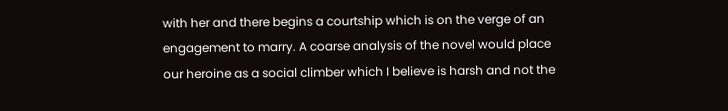with her and there begins a courtship which is on the verge of an engagement to marry. A coarse analysis of the novel would place our heroine as a social climber which I believe is harsh and not the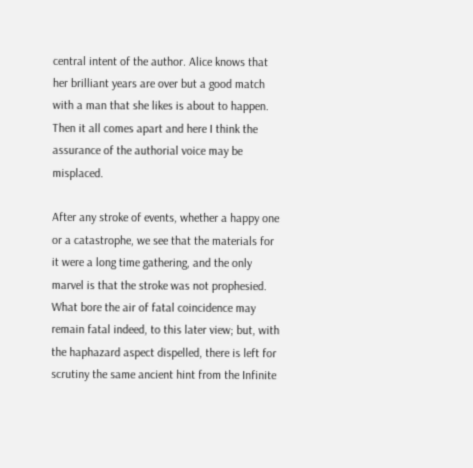central intent of the author. Alice knows that her brilliant years are over but a good match with a man that she likes is about to happen. Then it all comes apart and here I think the assurance of the authorial voice may be misplaced.

After any stroke of events, whether a happy one or a catastrophe, we see that the materials for it were a long time gathering, and the only marvel is that the stroke was not prophesied. What bore the air of fatal coincidence may remain fatal indeed, to this later view; but, with the haphazard aspect dispelled, there is left for scrutiny the same ancient hint from the Infinite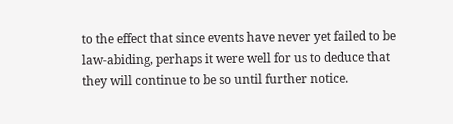to the effect that since events have never yet failed to be law-abiding, perhaps it were well for us to deduce that they will continue to be so until further notice.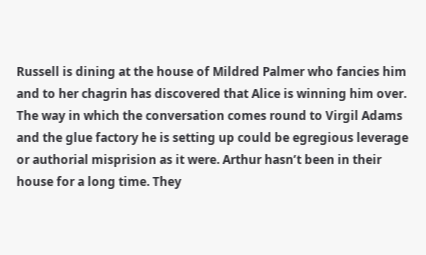Russell is dining at the house of Mildred Palmer who fancies him and to her chagrin has discovered that Alice is winning him over. The way in which the conversation comes round to Virgil Adams and the glue factory he is setting up could be egregious leverage or authorial misprision as it were. Arthur hasn’t been in their house for a long time. They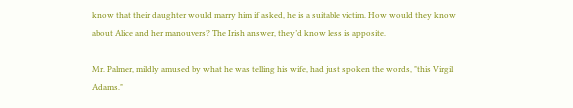know that their daughter would marry him if asked, he is a suitable victim. How would they know about Alice and her manouvers? The Irish answer, they’d know less is apposite.

Mr. Palmer, mildly amused by what he was telling his wife, had just spoken the words, "this Virgil Adams."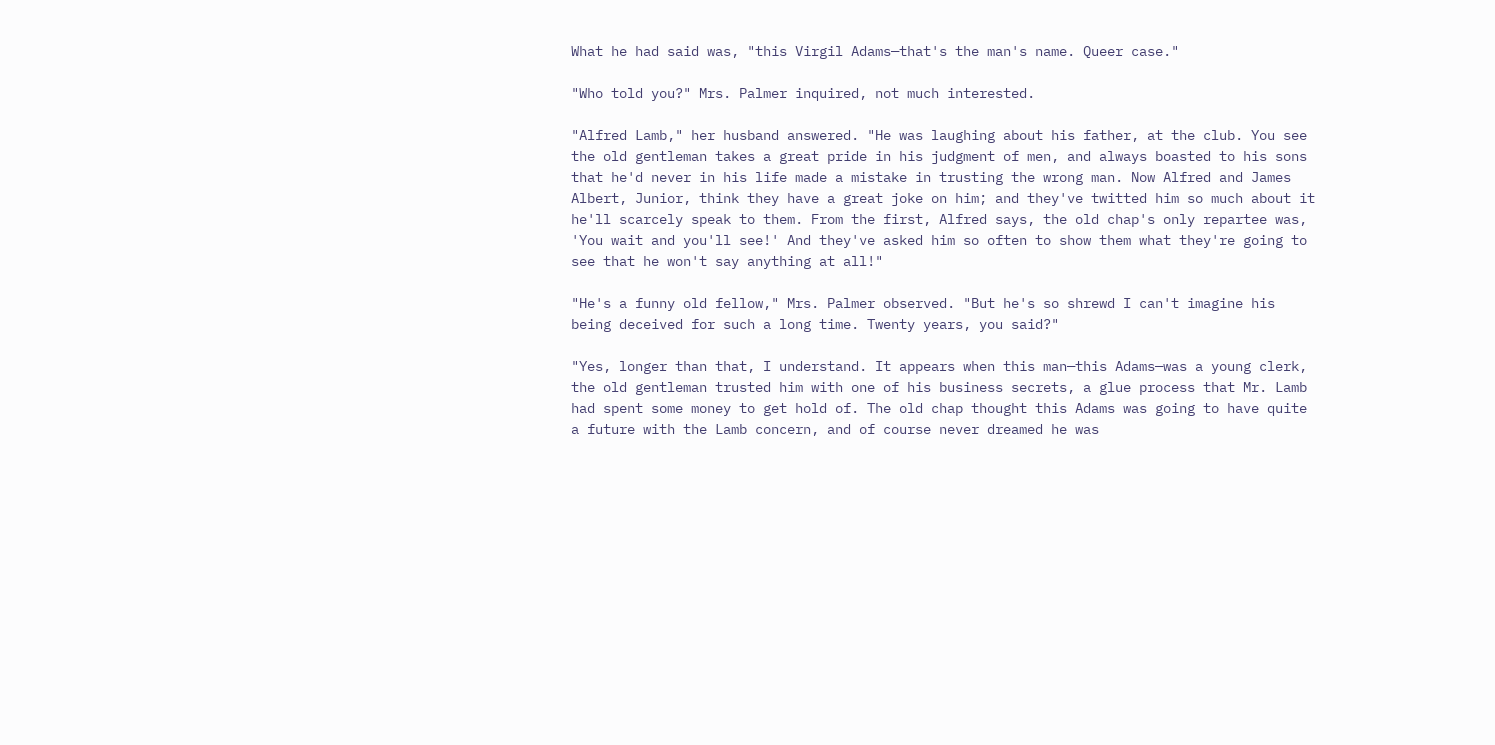What he had said was, "this Virgil Adams—that's the man's name. Queer case."

"Who told you?" Mrs. Palmer inquired, not much interested.

"Alfred Lamb," her husband answered. "He was laughing about his father, at the club. You see the old gentleman takes a great pride in his judgment of men, and always boasted to his sons that he'd never in his life made a mistake in trusting the wrong man. Now Alfred and James Albert, Junior, think they have a great joke on him; and they've twitted him so much about it he'll scarcely speak to them. From the first, Alfred says, the old chap's only repartee was, 'You wait and you'll see!' And they've asked him so often to show them what they're going to see that he won't say anything at all!"

"He's a funny old fellow," Mrs. Palmer observed. "But he's so shrewd I can't imagine his being deceived for such a long time. Twenty years, you said?"

"Yes, longer than that, I understand. It appears when this man—this Adams—was a young clerk, the old gentleman trusted him with one of his business secrets, a glue process that Mr. Lamb had spent some money to get hold of. The old chap thought this Adams was going to have quite a future with the Lamb concern, and of course never dreamed he was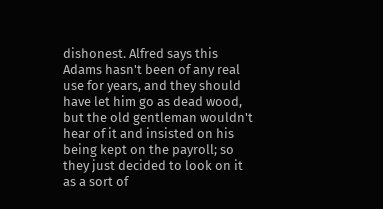dishonest. Alfred says this Adams hasn't been of any real use for years, and they should have let him go as dead wood, but the old gentleman wouldn't hear of it and insisted on his being kept on the payroll; so they just decided to look on it as a sort of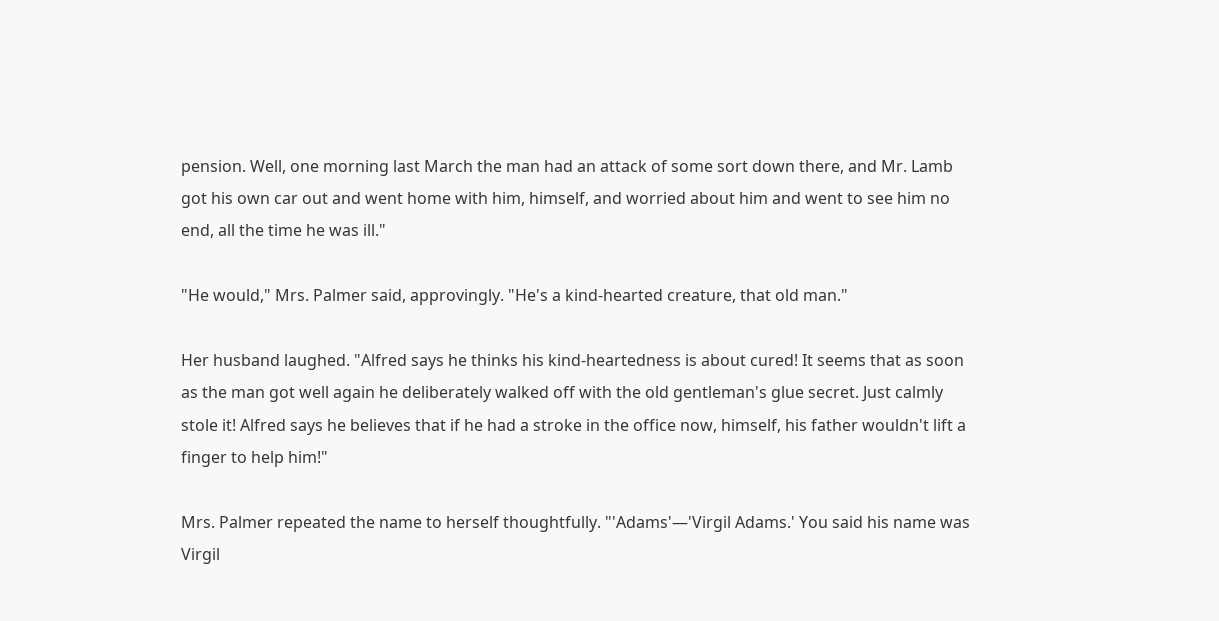pension. Well, one morning last March the man had an attack of some sort down there, and Mr. Lamb got his own car out and went home with him, himself, and worried about him and went to see him no end, all the time he was ill."

"He would," Mrs. Palmer said, approvingly. "He's a kind-hearted creature, that old man."

Her husband laughed. "Alfred says he thinks his kind-heartedness is about cured! It seems that as soon as the man got well again he deliberately walked off with the old gentleman's glue secret. Just calmly stole it! Alfred says he believes that if he had a stroke in the office now, himself, his father wouldn't lift a finger to help him!"

Mrs. Palmer repeated the name to herself thoughtfully. "'Adams'—'Virgil Adams.' You said his name was Virgil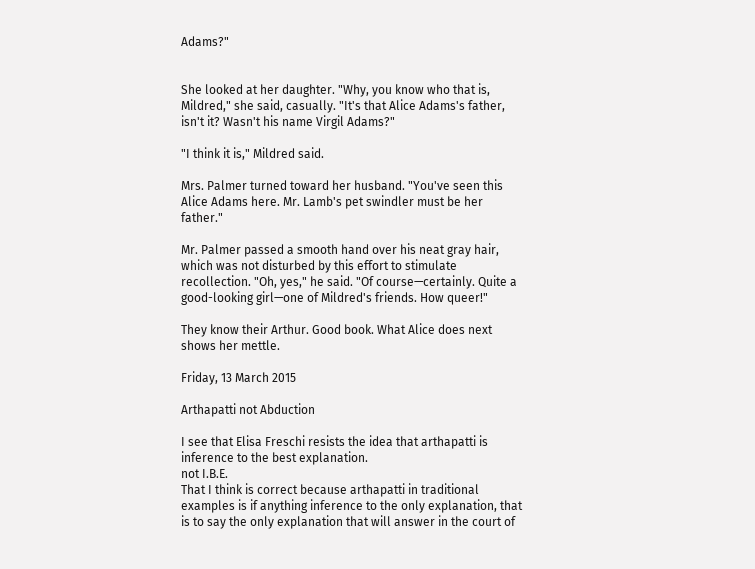Adams?"


She looked at her daughter. "Why, you know who that is, Mildred," she said, casually. "It's that Alice Adams's father, isn't it? Wasn't his name Virgil Adams?"

"I think it is," Mildred said.

Mrs. Palmer turned toward her husband. "You've seen this Alice Adams here. Mr. Lamb's pet swindler must be her father."

Mr. Palmer passed a smooth hand over his neat gray hair, which was not disturbed by this effort to stimulate recollection. "Oh, yes," he said. "Of course—certainly. Quite a good-looking girl—one of Mildred's friends. How queer!"

They know their Arthur. Good book. What Alice does next shows her mettle.

Friday, 13 March 2015

Arthapatti not Abduction

I see that Elisa Freschi resists the idea that arthapatti is inference to the best explanation.
not I.B.E.
That I think is correct because arthapatti in traditional examples is if anything inference to the only explanation, that is to say the only explanation that will answer in the court of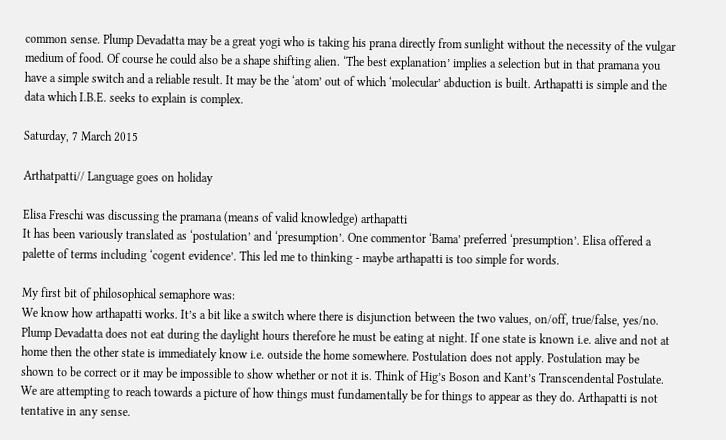common sense. Plump Devadatta may be a great yogi who is taking his prana directly from sunlight without the necessity of the vulgar medium of food. Of course he could also be a shape shifting alien. ‘The best explanation’ implies a selection but in that pramana you have a simple switch and a reliable result. It may be the ‘atom’ out of which ‘molecular’ abduction is built. Arthapatti is simple and the data which I.B.E. seeks to explain is complex.

Saturday, 7 March 2015

Arthatpatti// Language goes on holiday

Elisa Freschi was discussing the pramana (means of valid knowledge) arthapatti
It has been variously translated as ‘postulation’ and ‘presumption’. One commentor ‘Bama’ preferred ‘presumption’. Elisa offered a palette of terms including ‘cogent evidence’. This led me to thinking - maybe arthapatti is too simple for words.

My first bit of philosophical semaphore was:
We know how arthapatti works. It’s a bit like a switch where there is disjunction between the two values, on/off, true/false, yes/no. Plump Devadatta does not eat during the daylight hours therefore he must be eating at night. If one state is known i.e. alive and not at home then the other state is immediately know i.e. outside the home somewhere. Postulation does not apply. Postulation may be shown to be correct or it may be impossible to show whether or not it is. Think of Hig’s Boson and Kant’s Transcendental Postulate. We are attempting to reach towards a picture of how things must fundamentally be for things to appear as they do. Arthapatti is not tentative in any sense.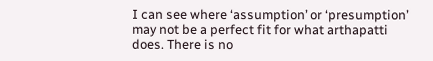I can see where ‘assumption’ or ‘presumption’ may not be a perfect fit for what arthapatti does. There is no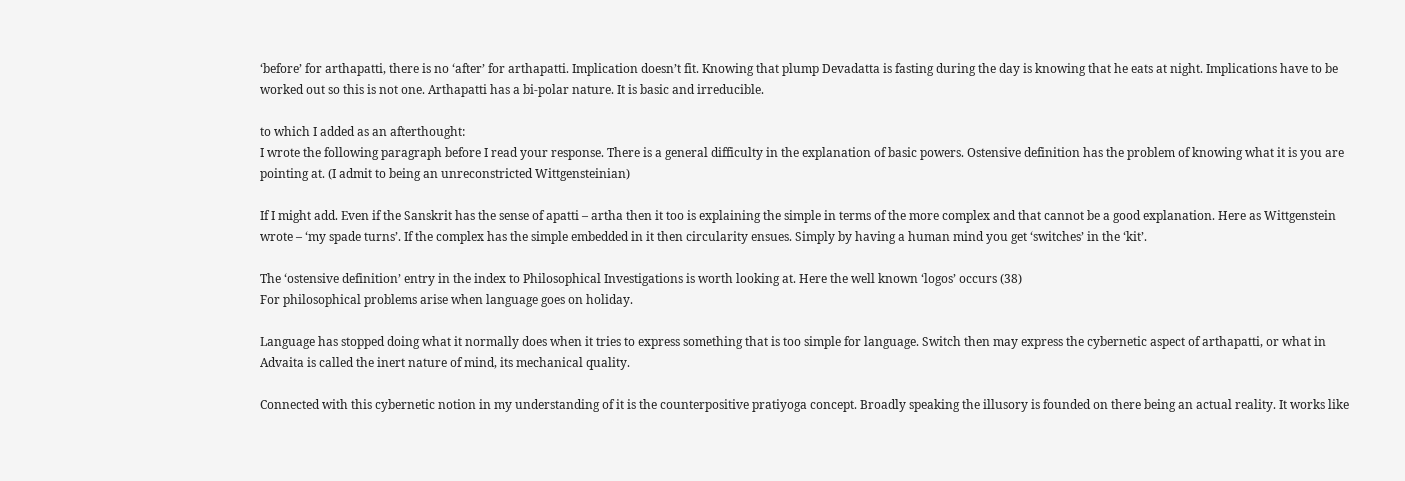‘before’ for arthapatti, there is no ‘after’ for arthapatti. Implication doesn’t fit. Knowing that plump Devadatta is fasting during the day is knowing that he eats at night. Implications have to be worked out so this is not one. Arthapatti has a bi-polar nature. It is basic and irreducible.

to which I added as an afterthought:
I wrote the following paragraph before I read your response. There is a general difficulty in the explanation of basic powers. Ostensive definition has the problem of knowing what it is you are pointing at. (I admit to being an unreconstricted Wittgensteinian)

If I might add. Even if the Sanskrit has the sense of apatti – artha then it too is explaining the simple in terms of the more complex and that cannot be a good explanation. Here as Wittgenstein wrote – ‘my spade turns’. If the complex has the simple embedded in it then circularity ensues. Simply by having a human mind you get ‘switches’ in the ‘kit’.

The ‘ostensive definition’ entry in the index to Philosophical Investigations is worth looking at. Here the well known ‘logos’ occurs (38)
For philosophical problems arise when language goes on holiday.

Language has stopped doing what it normally does when it tries to express something that is too simple for language. Switch then may express the cybernetic aspect of arthapatti, or what in Advaita is called the inert nature of mind, its mechanical quality.

Connected with this cybernetic notion in my understanding of it is the counterpositive pratiyoga concept. Broadly speaking the illusory is founded on there being an actual reality. It works like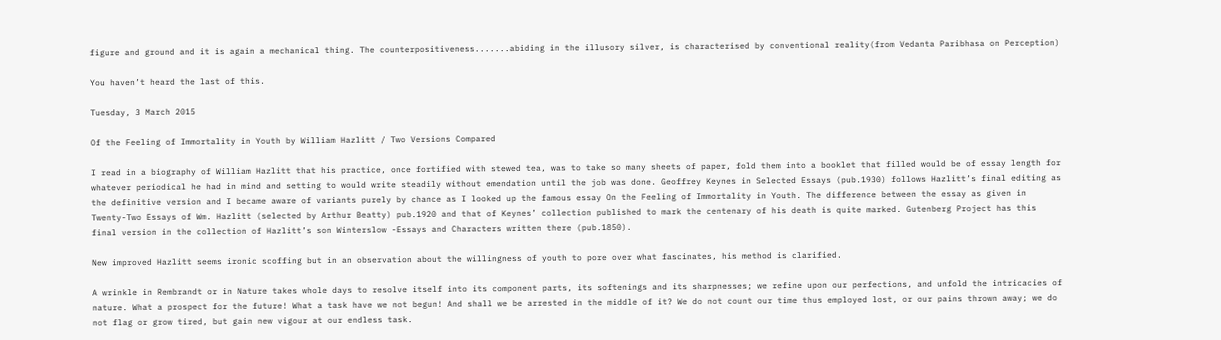figure and ground and it is again a mechanical thing. The counterpositiveness.......abiding in the illusory silver, is characterised by conventional reality(from Vedanta Paribhasa on Perception)

You haven’t heard the last of this.

Tuesday, 3 March 2015

Of the Feeling of Immortality in Youth by William Hazlitt / Two Versions Compared

I read in a biography of William Hazlitt that his practice, once fortified with stewed tea, was to take so many sheets of paper, fold them into a booklet that filled would be of essay length for whatever periodical he had in mind and setting to would write steadily without emendation until the job was done. Geoffrey Keynes in Selected Essays (pub.1930) follows Hazlitt’s final editing as the definitive version and I became aware of variants purely by chance as I looked up the famous essay On the Feeling of Immortality in Youth. The difference between the essay as given in Twenty-Two Essays of Wm. Hazlitt (selected by Arthur Beatty) pub.1920 and that of Keynes’ collection published to mark the centenary of his death is quite marked. Gutenberg Project has this final version in the collection of Hazlitt’s son Winterslow -Essays and Characters written there (pub.1850).

New improved Hazlitt seems ironic scoffing but in an observation about the willingness of youth to pore over what fascinates, his method is clarified.

A wrinkle in Rembrandt or in Nature takes whole days to resolve itself into its component parts, its softenings and its sharpnesses; we refine upon our perfections, and unfold the intricacies of nature. What a prospect for the future! What a task have we not begun! And shall we be arrested in the middle of it? We do not count our time thus employed lost, or our pains thrown away; we do not flag or grow tired, but gain new vigour at our endless task.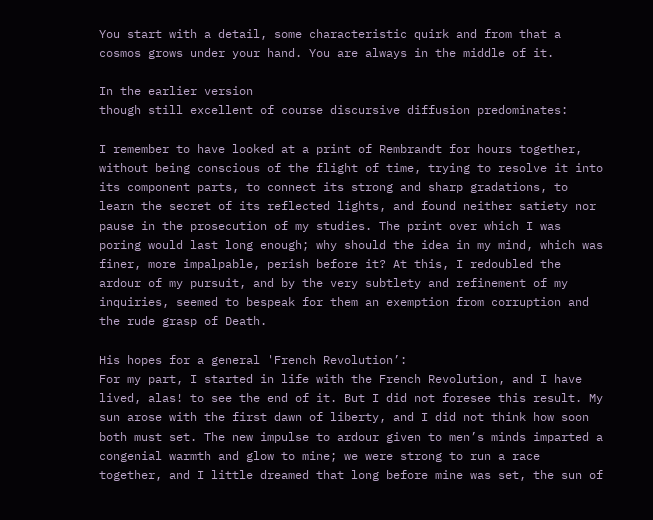You start with a detail, some characteristic quirk and from that a cosmos grows under your hand. You are always in the middle of it.

In the earlier version
though still excellent of course discursive diffusion predominates:

I remember to have looked at a print of Rembrandt for hours together, without being conscious of the flight of time, trying to resolve it into its component parts, to connect its strong and sharp gradations, to learn the secret of its reflected lights, and found neither satiety nor pause in the prosecution of my studies. The print over which I was poring would last long enough; why should the idea in my mind, which was finer, more impalpable, perish before it? At this, I redoubled the ardour of my pursuit, and by the very subtlety and refinement of my inquiries, seemed to bespeak for them an exemption from corruption and the rude grasp of Death.

His hopes for a general 'French Revolution’:
For my part, I started in life with the French Revolution, and I have lived, alas! to see the end of it. But I did not foresee this result. My sun arose with the first dawn of liberty, and I did not think how soon both must set. The new impulse to ardour given to men’s minds imparted a congenial warmth and glow to mine; we were strong to run a race together, and I little dreamed that long before mine was set, the sun of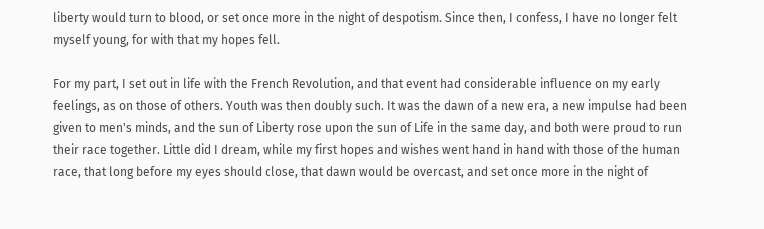liberty would turn to blood, or set once more in the night of despotism. Since then, I confess, I have no longer felt myself young, for with that my hopes fell.

For my part, I set out in life with the French Revolution, and that event had considerable influence on my early feelings, as on those of others. Youth was then doubly such. It was the dawn of a new era, a new impulse had been given to men's minds, and the sun of Liberty rose upon the sun of Life in the same day, and both were proud to run their race together. Little did I dream, while my first hopes and wishes went hand in hand with those of the human race, that long before my eyes should close, that dawn would be overcast, and set once more in the night of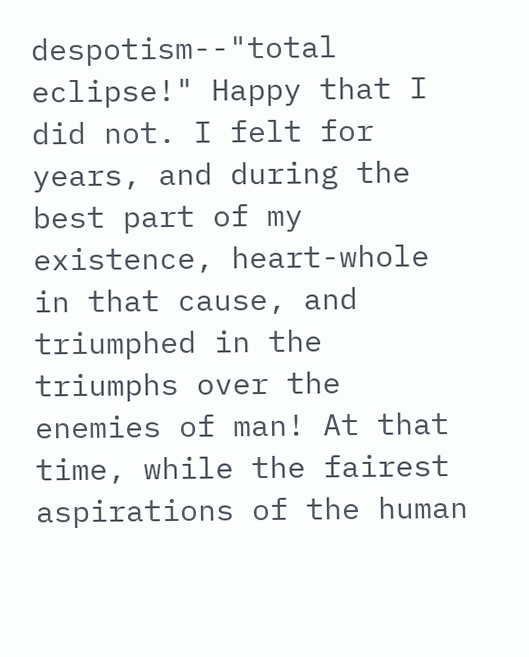despotism--"total eclipse!" Happy that I did not. I felt for years, and during the best part of my existence, heart-whole in that cause, and triumphed in the triumphs over the enemies of man! At that time, while the fairest aspirations of the human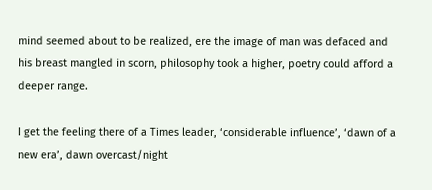mind seemed about to be realized, ere the image of man was defaced and his breast mangled in scorn, philosophy took a higher, poetry could afford a deeper range.

I get the feeling there of a Times leader, ‘considerable influence’, ‘dawn of a new era’, dawn overcast/night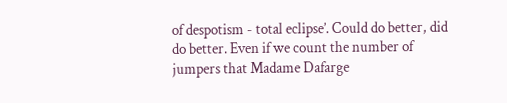of despotism - total eclipse’. Could do better, did do better. Even if we count the number of jumpers that Madame Dafarge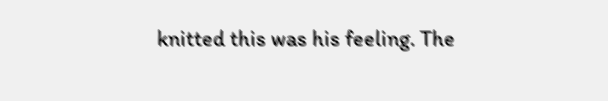knitted this was his feeling. The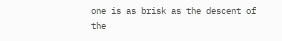one is as brisk as the descent of the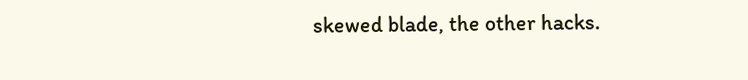skewed blade, the other hacks.